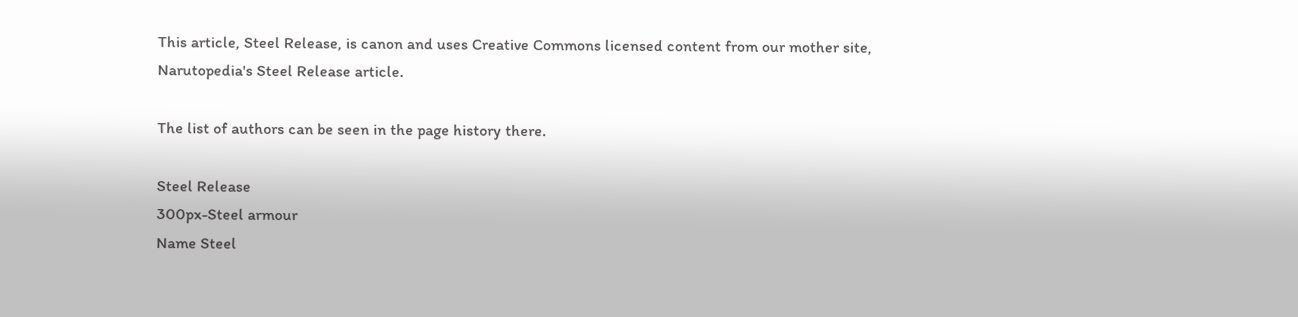This article, Steel Release, is canon and uses Creative Commons licensed content from our mother site, Narutopedia's Steel Release article.

The list of authors can be seen in the page history there.

Steel Release
300px-Steel armour
Name Steel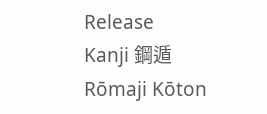Release
Kanji 鋼遁
Rōmaji Kōton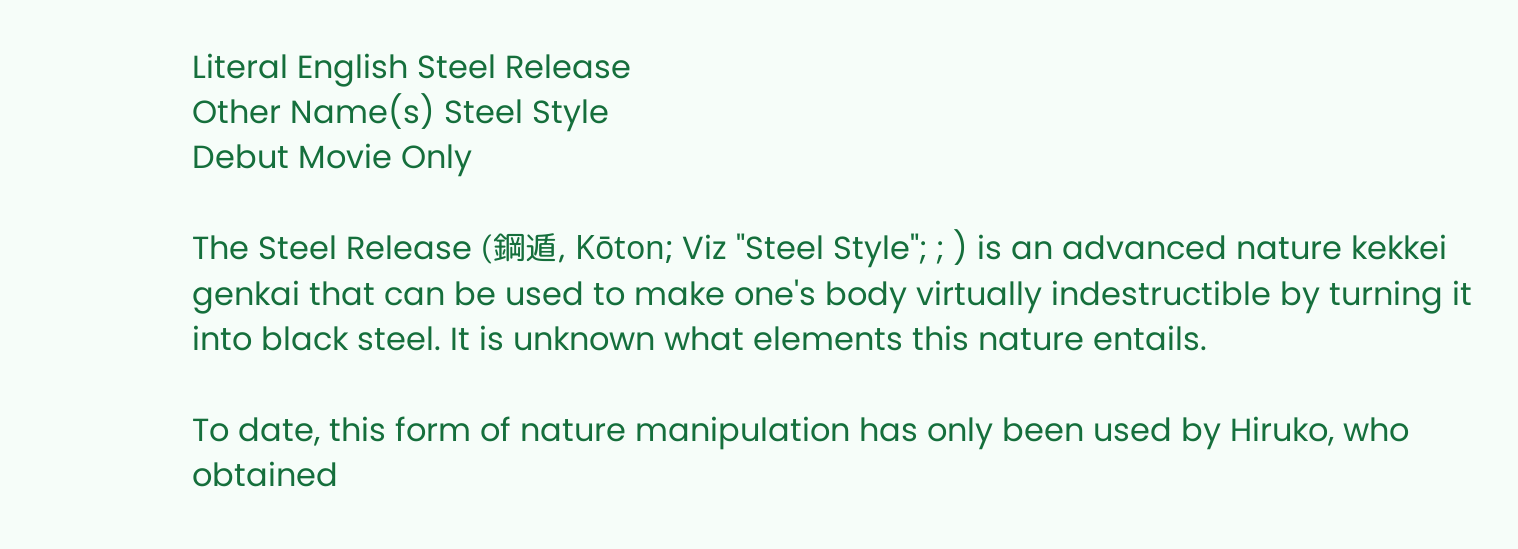Literal English Steel Release
Other Name(s) Steel Style
Debut Movie Only

The Steel Release (鋼遁, Kōton; Viz "Steel Style"; ; ) is an advanced nature kekkei genkai that can be used to make one's body virtually indestructible by turning it into black steel. It is unknown what elements this nature entails.

To date, this form of nature manipulation has only been used by Hiruko, who obtained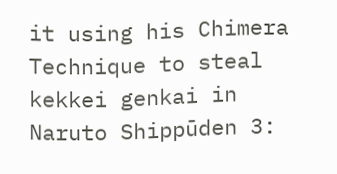it using his Chimera Technique to steal kekkei genkai in Naruto Shippūden 3: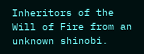Inheritors of the Will of Fire from an unknown shinobi.